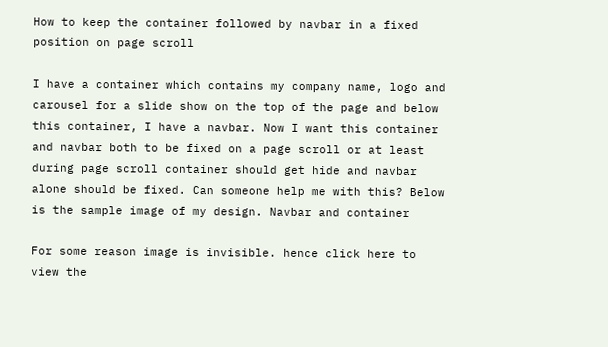How to keep the container followed by navbar in a fixed position on page scroll

I have a container which contains my company name, logo and carousel for a slide show on the top of the page and below this container, I have a navbar. Now I want this container and navbar both to be fixed on a page scroll or at least during page scroll container should get hide and navbar alone should be fixed. Can someone help me with this? Below is the sample image of my design. Navbar and container

For some reason image is invisible. hence click here to view the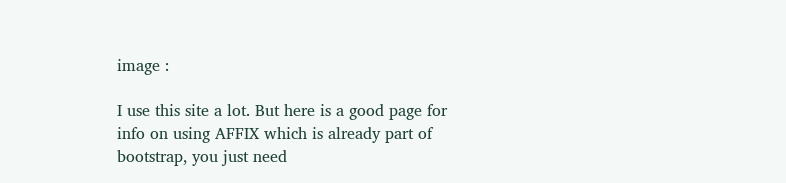image :

I use this site a lot. But here is a good page for info on using AFFIX which is already part of bootstrap, you just need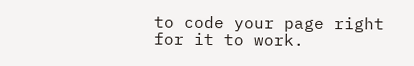to code your page right for it to work.